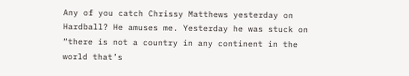Any of you catch Chrissy Matthews yesterday on Hardball? He amuses me. Yesterday he was stuck on “there is not a country in any continent in the world that’s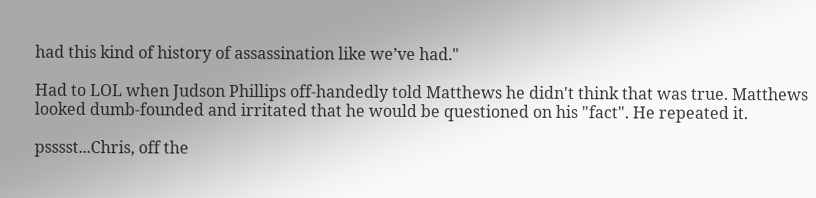had this kind of history of assassination like we’ve had."

Had to LOL when Judson Phillips off-handedly told Matthews he didn't think that was true. Matthews looked dumb-founded and irritated that he would be questioned on his "fact". He repeated it.

psssst...Chris, off the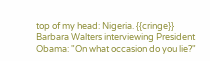top of my head: Nigeria. {{cringe}}
Barbara Walters interviewing President Obama: "On what occasion do you lie?"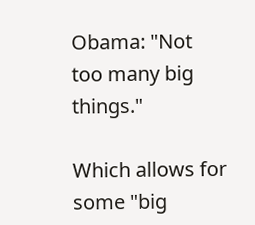Obama: "Not too many big things."

Which allows for some "big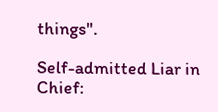things".

Self-admitted Liar in Chief: